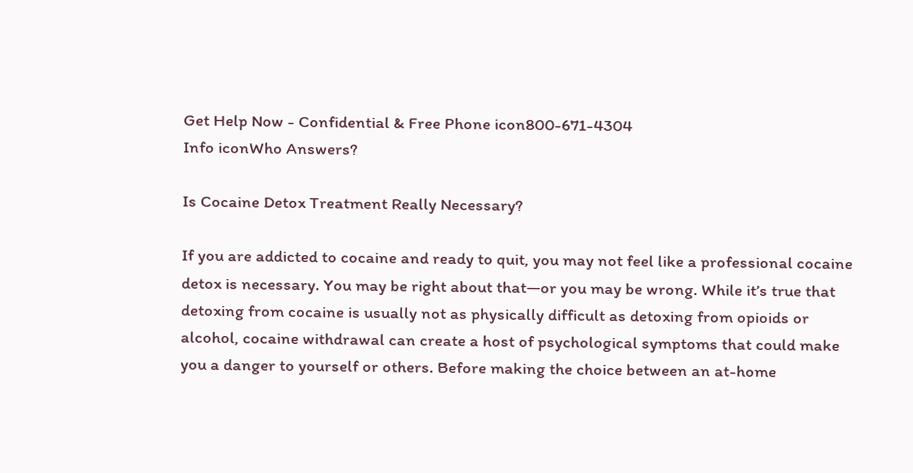Get Help Now - Confidential & Free Phone icon800-671-4304
Info iconWho Answers?

Is Cocaine Detox Treatment Really Necessary?

If you are addicted to cocaine and ready to quit, you may not feel like a professional cocaine detox is necessary. You may be right about that—or you may be wrong. While it’s true that detoxing from cocaine is usually not as physically difficult as detoxing from opioids or alcohol, cocaine withdrawal can create a host of psychological symptoms that could make you a danger to yourself or others. Before making the choice between an at-home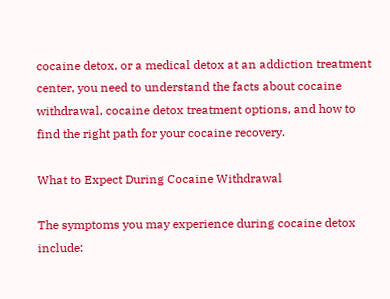cocaine detox, or a medical detox at an addiction treatment center, you need to understand the facts about cocaine withdrawal, cocaine detox treatment options, and how to find the right path for your cocaine recovery.

What to Expect During Cocaine Withdrawal

The symptoms you may experience during cocaine detox include: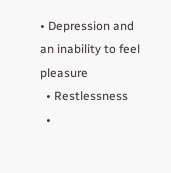• Depression and an inability to feel pleasure
  • Restlessness
  •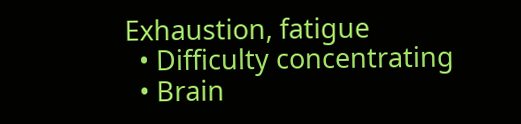Exhaustion, fatigue
  • Difficulty concentrating
  • Brain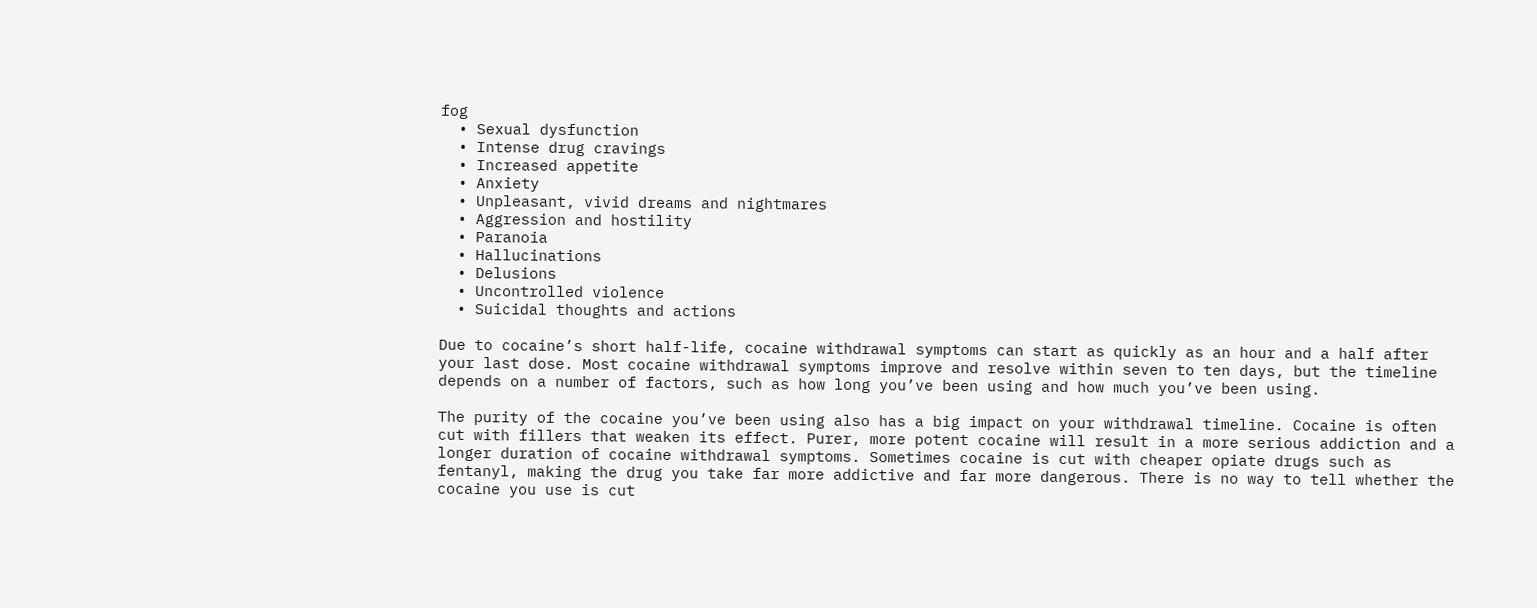fog
  • Sexual dysfunction
  • Intense drug cravings
  • Increased appetite
  • Anxiety
  • Unpleasant, vivid dreams and nightmares
  • Aggression and hostility
  • Paranoia
  • Hallucinations
  • Delusions
  • Uncontrolled violence
  • Suicidal thoughts and actions

Due to cocaine’s short half-life, cocaine withdrawal symptoms can start as quickly as an hour and a half after your last dose. Most cocaine withdrawal symptoms improve and resolve within seven to ten days, but the timeline depends on a number of factors, such as how long you’ve been using and how much you’ve been using.

The purity of the cocaine you’ve been using also has a big impact on your withdrawal timeline. Cocaine is often cut with fillers that weaken its effect. Purer, more potent cocaine will result in a more serious addiction and a longer duration of cocaine withdrawal symptoms. Sometimes cocaine is cut with cheaper opiate drugs such as fentanyl, making the drug you take far more addictive and far more dangerous. There is no way to tell whether the cocaine you use is cut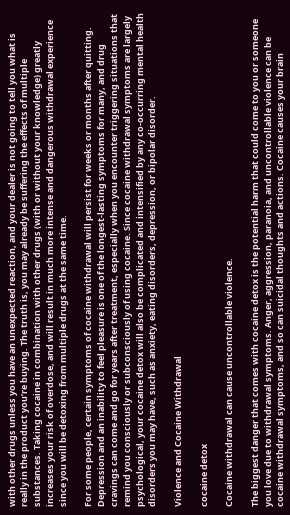with other drugs unless you have an unexpected reaction, and your dealer is not going to tell you what is really in the product you’re buying. The truth is, you may already be suffering the effects of multiple substances. Taking cocaine in combination with other drugs (with or without your knowledge) greatly increases your risk of overdose, and will result in much more intense and dangerous withdrawal experience since you will be detoxing from multiple drugs at the same time.

For some people, certain symptoms of cocaine withdrawal will persist for weeks or months after quitting. Depression and an inability to feel pleasure is one of the longest-lasting symptoms for many, and drug cravings can come and go for years after treatment, especially when you encounter triggering situations that remind you consciously or subconsciously of using cocaine. Since cocaine withdrawal symptoms are largely psychological, your cocaine detox will also be complicated and intensified by any co-occurring mental health disorders you may have, such as anxiety, eating disorders, depression, or bipolar disorder.

Violence and Cocaine Withdrawal

cocaine detox

Cocaine withdrawal can cause uncontrollable violence.

The biggest danger that comes with cocaine detox is the potential harm that could come to you or someone you love due to withdrawal symptoms. Anger, aggression, paranoia, and uncontrollable violence can be cocaine withdrawal symptoms, and so can suicidal thoughts and actions. Cocaine causes your brain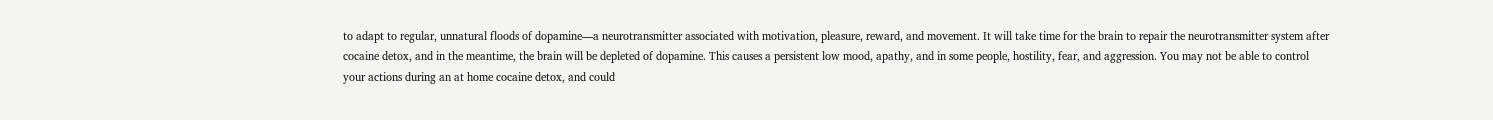to adapt to regular, unnatural floods of dopamine—a neurotransmitter associated with motivation, pleasure, reward, and movement. It will take time for the brain to repair the neurotransmitter system after cocaine detox, and in the meantime, the brain will be depleted of dopamine. This causes a persistent low mood, apathy, and in some people, hostility, fear, and aggression. You may not be able to control your actions during an at home cocaine detox, and could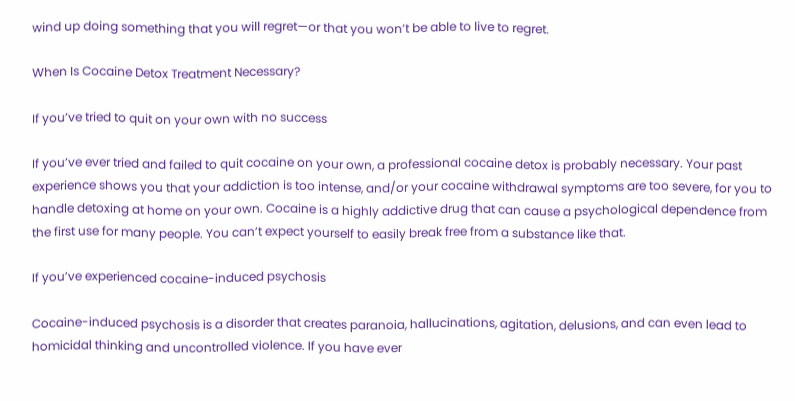wind up doing something that you will regret—or that you won’t be able to live to regret.

When Is Cocaine Detox Treatment Necessary?

If you’ve tried to quit on your own with no success

If you’ve ever tried and failed to quit cocaine on your own, a professional cocaine detox is probably necessary. Your past experience shows you that your addiction is too intense, and/or your cocaine withdrawal symptoms are too severe, for you to handle detoxing at home on your own. Cocaine is a highly addictive drug that can cause a psychological dependence from the first use for many people. You can’t expect yourself to easily break free from a substance like that.

If you’ve experienced cocaine-induced psychosis

Cocaine-induced psychosis is a disorder that creates paranoia, hallucinations, agitation, delusions, and can even lead to homicidal thinking and uncontrolled violence. If you have ever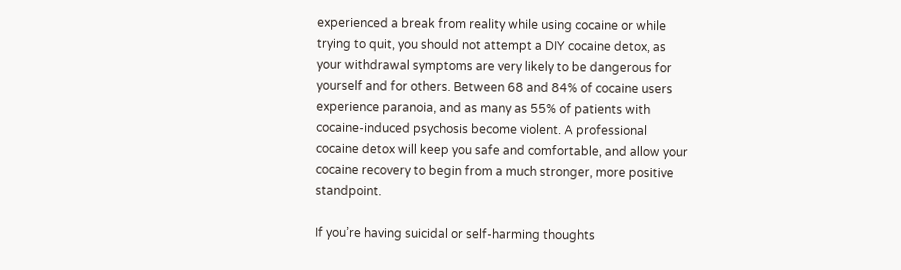experienced a break from reality while using cocaine or while trying to quit, you should not attempt a DIY cocaine detox, as your withdrawal symptoms are very likely to be dangerous for yourself and for others. Between 68 and 84% of cocaine users experience paranoia, and as many as 55% of patients with cocaine-induced psychosis become violent. A professional cocaine detox will keep you safe and comfortable, and allow your cocaine recovery to begin from a much stronger, more positive standpoint.

If you’re having suicidal or self-harming thoughts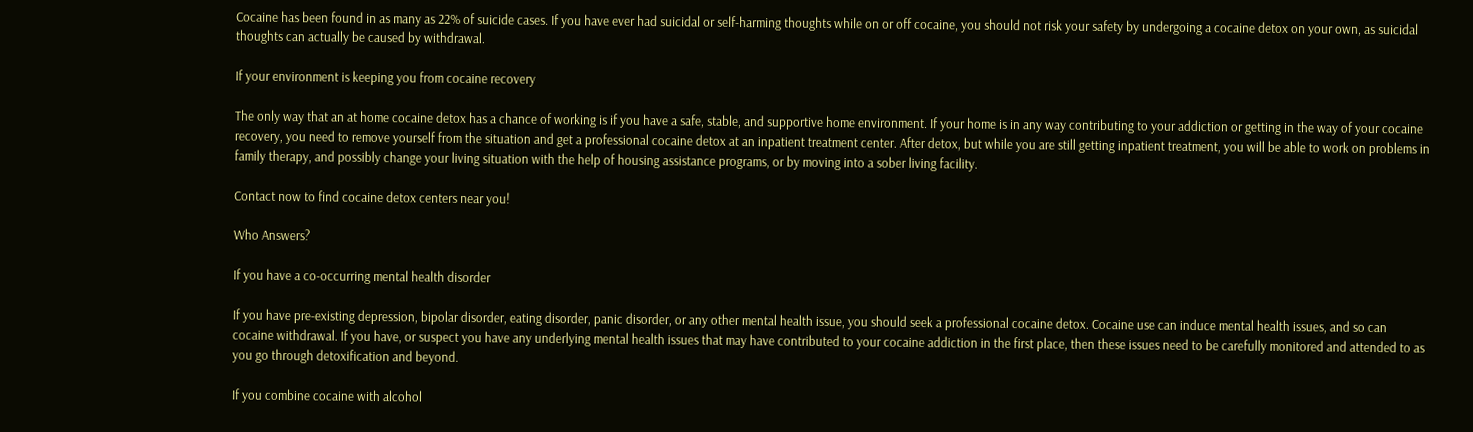Cocaine has been found in as many as 22% of suicide cases. If you have ever had suicidal or self-harming thoughts while on or off cocaine, you should not risk your safety by undergoing a cocaine detox on your own, as suicidal thoughts can actually be caused by withdrawal.

If your environment is keeping you from cocaine recovery

The only way that an at home cocaine detox has a chance of working is if you have a safe, stable, and supportive home environment. If your home is in any way contributing to your addiction or getting in the way of your cocaine recovery, you need to remove yourself from the situation and get a professional cocaine detox at an inpatient treatment center. After detox, but while you are still getting inpatient treatment, you will be able to work on problems in family therapy, and possibly change your living situation with the help of housing assistance programs, or by moving into a sober living facility.

Contact now to find cocaine detox centers near you!

Who Answers?

If you have a co-occurring mental health disorder

If you have pre-existing depression, bipolar disorder, eating disorder, panic disorder, or any other mental health issue, you should seek a professional cocaine detox. Cocaine use can induce mental health issues, and so can cocaine withdrawal. If you have, or suspect you have any underlying mental health issues that may have contributed to your cocaine addiction in the first place, then these issues need to be carefully monitored and attended to as you go through detoxification and beyond.

If you combine cocaine with alcohol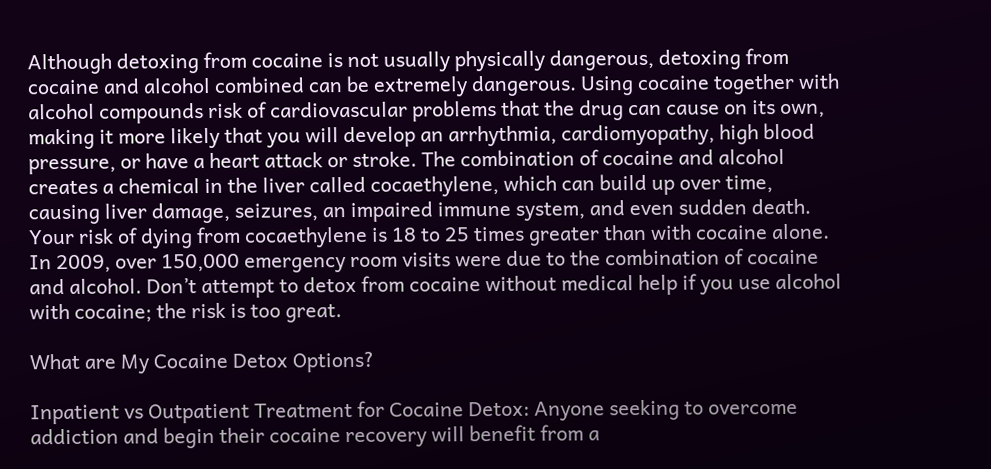Although detoxing from cocaine is not usually physically dangerous, detoxing from cocaine and alcohol combined can be extremely dangerous. Using cocaine together with alcohol compounds risk of cardiovascular problems that the drug can cause on its own, making it more likely that you will develop an arrhythmia, cardiomyopathy, high blood pressure, or have a heart attack or stroke. The combination of cocaine and alcohol creates a chemical in the liver called cocaethylene, which can build up over time, causing liver damage, seizures, an impaired immune system, and even sudden death. Your risk of dying from cocaethylene is 18 to 25 times greater than with cocaine alone. In 2009, over 150,000 emergency room visits were due to the combination of cocaine and alcohol. Don’t attempt to detox from cocaine without medical help if you use alcohol with cocaine; the risk is too great.

What are My Cocaine Detox Options?

Inpatient vs Outpatient Treatment for Cocaine Detox: Anyone seeking to overcome addiction and begin their cocaine recovery will benefit from a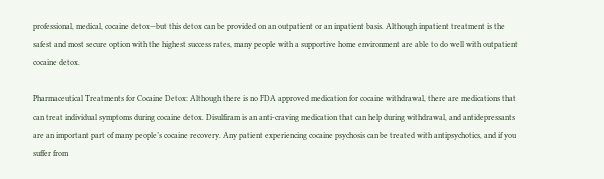professional, medical, cocaine detox—but this detox can be provided on an outpatient or an inpatient basis. Although inpatient treatment is the safest and most secure option with the highest success rates, many people with a supportive home environment are able to do well with outpatient cocaine detox.

Pharmaceutical Treatments for Cocaine Detox: Although there is no FDA approved medication for cocaine withdrawal, there are medications that can treat individual symptoms during cocaine detox. Disulfiram is an anti-craving medication that can help during withdrawal, and antidepressants are an important part of many people’s cocaine recovery. Any patient experiencing cocaine psychosis can be treated with antipsychotics, and if you suffer from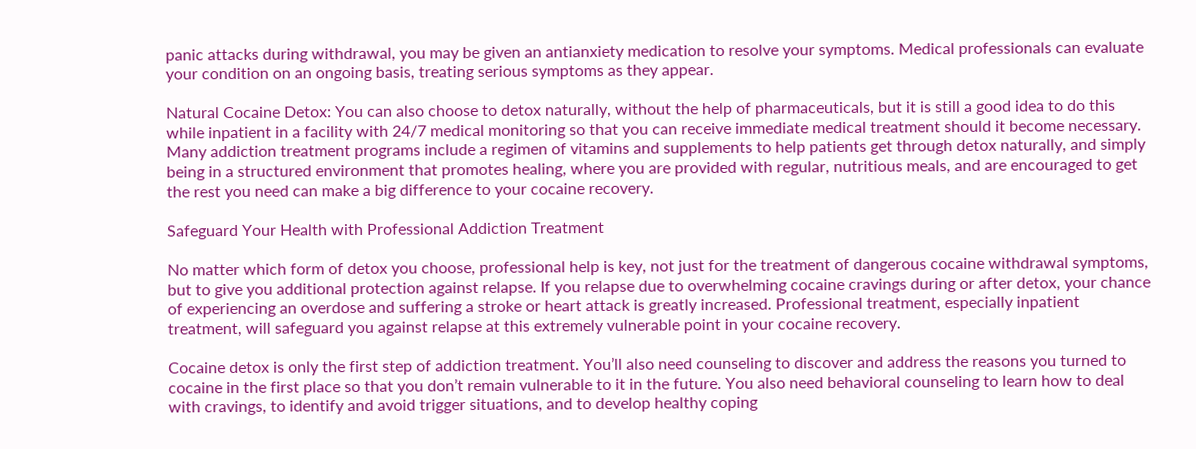panic attacks during withdrawal, you may be given an antianxiety medication to resolve your symptoms. Medical professionals can evaluate your condition on an ongoing basis, treating serious symptoms as they appear.

Natural Cocaine Detox: You can also choose to detox naturally, without the help of pharmaceuticals, but it is still a good idea to do this while inpatient in a facility with 24/7 medical monitoring so that you can receive immediate medical treatment should it become necessary. Many addiction treatment programs include a regimen of vitamins and supplements to help patients get through detox naturally, and simply being in a structured environment that promotes healing, where you are provided with regular, nutritious meals, and are encouraged to get the rest you need can make a big difference to your cocaine recovery.

Safeguard Your Health with Professional Addiction Treatment

No matter which form of detox you choose, professional help is key, not just for the treatment of dangerous cocaine withdrawal symptoms, but to give you additional protection against relapse. If you relapse due to overwhelming cocaine cravings during or after detox, your chance of experiencing an overdose and suffering a stroke or heart attack is greatly increased. Professional treatment, especially inpatient treatment, will safeguard you against relapse at this extremely vulnerable point in your cocaine recovery.

Cocaine detox is only the first step of addiction treatment. You’ll also need counseling to discover and address the reasons you turned to cocaine in the first place so that you don’t remain vulnerable to it in the future. You also need behavioral counseling to learn how to deal with cravings, to identify and avoid trigger situations, and to develop healthy coping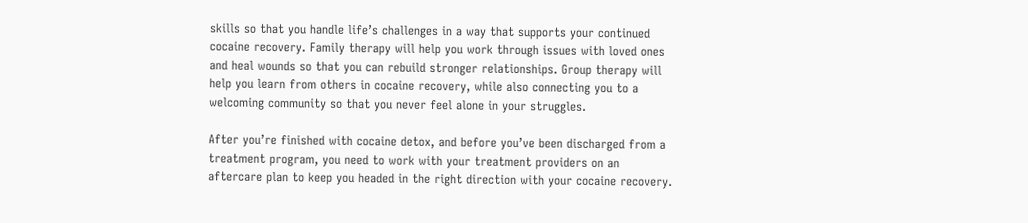skills so that you handle life’s challenges in a way that supports your continued cocaine recovery. Family therapy will help you work through issues with loved ones and heal wounds so that you can rebuild stronger relationships. Group therapy will help you learn from others in cocaine recovery, while also connecting you to a welcoming community so that you never feel alone in your struggles.

After you’re finished with cocaine detox, and before you’ve been discharged from a treatment program, you need to work with your treatment providers on an aftercare plan to keep you headed in the right direction with your cocaine recovery.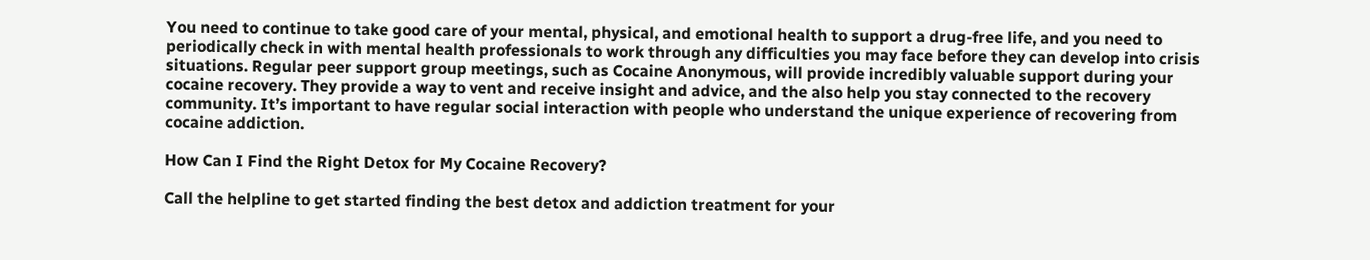You need to continue to take good care of your mental, physical, and emotional health to support a drug-free life, and you need to periodically check in with mental health professionals to work through any difficulties you may face before they can develop into crisis situations. Regular peer support group meetings, such as Cocaine Anonymous, will provide incredibly valuable support during your cocaine recovery. They provide a way to vent and receive insight and advice, and the also help you stay connected to the recovery community. It’s important to have regular social interaction with people who understand the unique experience of recovering from cocaine addiction.

How Can I Find the Right Detox for My Cocaine Recovery?

Call the helpline to get started finding the best detox and addiction treatment for your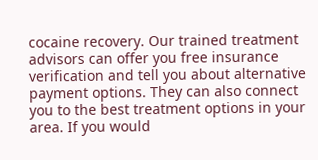cocaine recovery. Our trained treatment advisors can offer you free insurance verification and tell you about alternative payment options. They can also connect you to the best treatment options in your area. If you would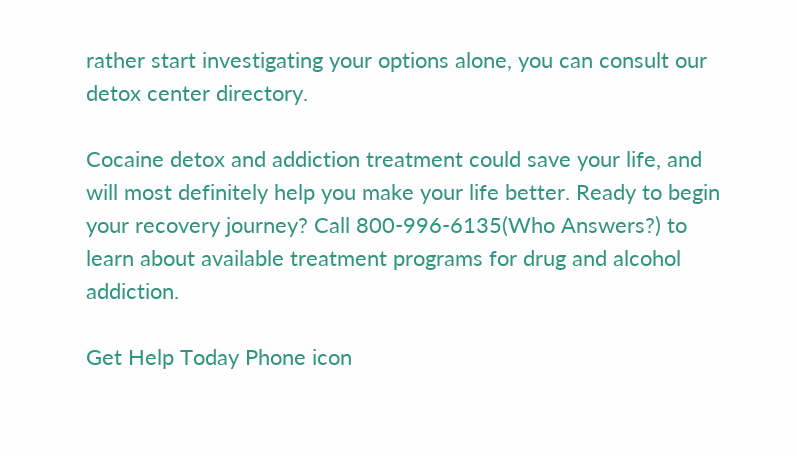rather start investigating your options alone, you can consult our detox center directory.

Cocaine detox and addiction treatment could save your life, and will most definitely help you make your life better. Ready to begin your recovery journey? Call 800-996-6135(Who Answers?) to learn about available treatment programs for drug and alcohol addiction.

Get Help Today Phone icon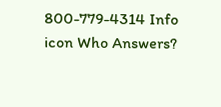800-779-4314 Info icon Who Answers?